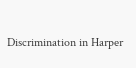Discrimination in Harper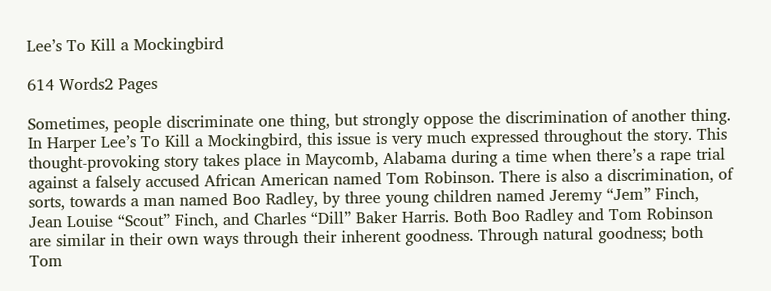Lee’s To Kill a Mockingbird

614 Words2 Pages

Sometimes, people discriminate one thing, but strongly oppose the discrimination of another thing. In Harper Lee’s To Kill a Mockingbird, this issue is very much expressed throughout the story. This thought-provoking story takes place in Maycomb, Alabama during a time when there’s a rape trial against a falsely accused African American named Tom Robinson. There is also a discrimination, of sorts, towards a man named Boo Radley, by three young children named Jeremy “Jem” Finch, Jean Louise “Scout” Finch, and Charles “Dill” Baker Harris. Both Boo Radley and Tom Robinson are similar in their own ways through their inherent goodness. Through natural goodness; both Tom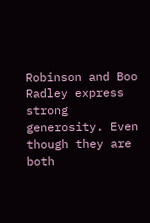Robinson and Boo Radley express strong generosity. Even though they are both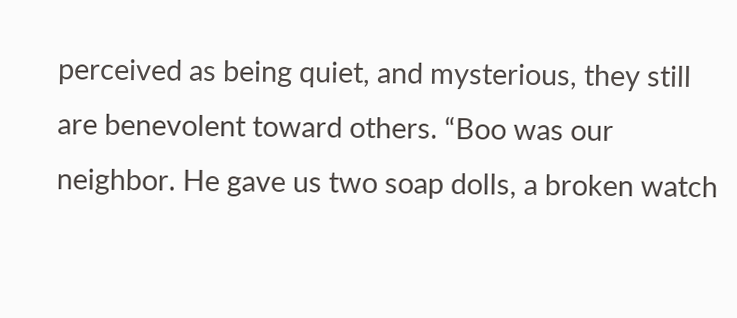perceived as being quiet, and mysterious, they still are benevolent toward others. “Boo was our neighbor. He gave us two soap dolls, a broken watch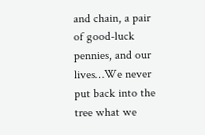and chain, a pair of good-luck pennies, and our lives…We never put back into the tree what we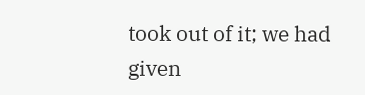took out of it; we had given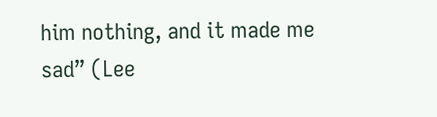him nothing, and it made me sad” (Lee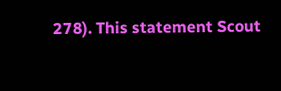278). This statement Scout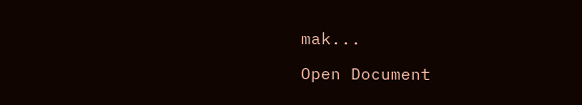mak...

Open Document